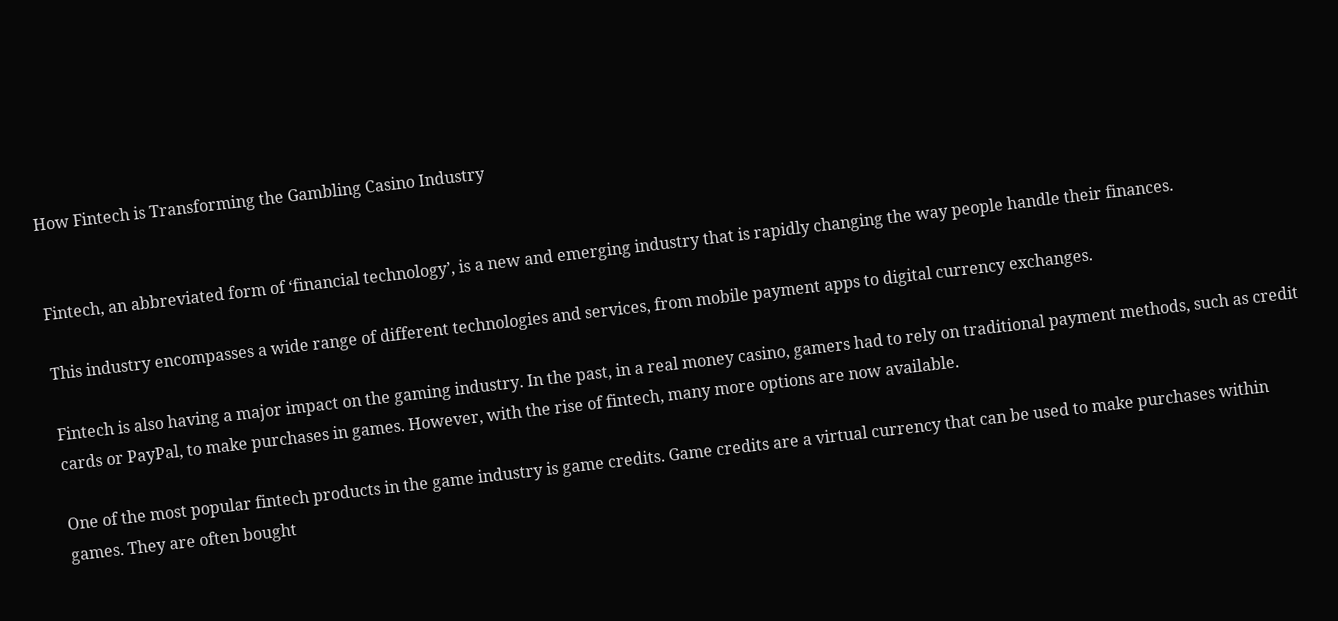How Fintech is Transforming the Gambling Casino Industry


Fintech, an abbreviated form of ‘financial technology’, is a new and emerging industry that is rapidly changing the way people handle their finances.

This industry encompasses a wide range of different technologies and services, from mobile payment apps to digital currency exchanges.

Fintech is also having a major impact on the gaming industry. In the past, in a real money casino, gamers had to rely on traditional payment methods, such as credit cards or PayPal, to make purchases in games. However, with the rise of fintech, many more options are now available.

One of the most popular fintech products in the game industry is game credits. Game credits are a virtual currency that can be used to make purchases within games. They are often bought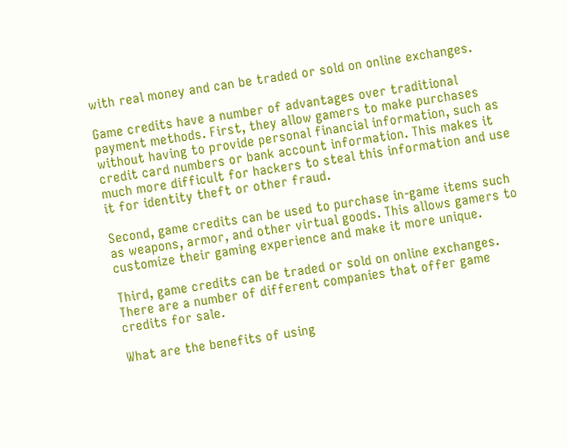with real money and can be traded or sold on online exchanges.

Game credits have a number of advantages over traditional payment methods. First, they allow gamers to make purchases without having to provide personal financial information, such as credit card numbers or bank account information. This makes it much more difficult for hackers to steal this information and use it for identity theft or other fraud.

Second, game credits can be used to purchase in-game items such as weapons, armor, and other virtual goods. This allows gamers to customize their gaming experience and make it more unique.

Third, game credits can be traded or sold on online exchanges. There are a number of different companies that offer game credits for sale.

What are the benefits of using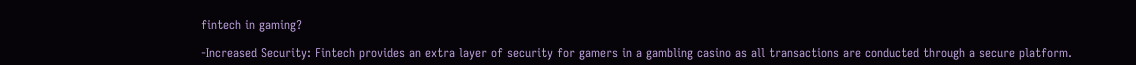fintech in gaming?

-Increased Security: Fintech provides an extra layer of security for gamers in a gambling casino as all transactions are conducted through a secure platform.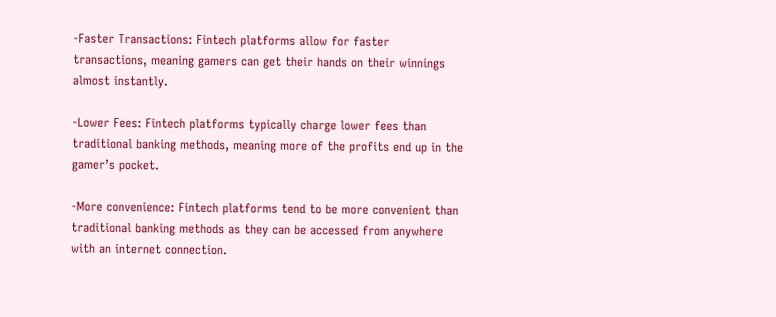-Faster Transactions: Fintech platforms allow for faster transactions, meaning gamers can get their hands on their winnings almost instantly.

-Lower Fees: Fintech platforms typically charge lower fees than traditional banking methods, meaning more of the profits end up in the gamer’s pocket.

-More convenience: Fintech platforms tend to be more convenient than traditional banking methods as they can be accessed from anywhere with an internet connection.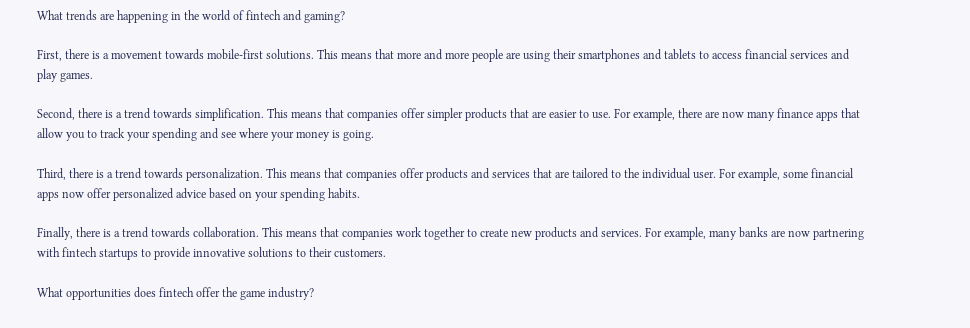What trends are happening in the world of fintech and gaming?

First, there is a movement towards mobile-first solutions. This means that more and more people are using their smartphones and tablets to access financial services and play games.

Second, there is a trend towards simplification. This means that companies offer simpler products that are easier to use. For example, there are now many finance apps that allow you to track your spending and see where your money is going.

Third, there is a trend towards personalization. This means that companies offer products and services that are tailored to the individual user. For example, some financial apps now offer personalized advice based on your spending habits.

Finally, there is a trend towards collaboration. This means that companies work together to create new products and services. For example, many banks are now partnering with fintech startups to provide innovative solutions to their customers.

What opportunities does fintech offer the game industry?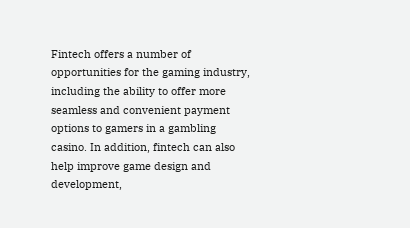Fintech offers a number of opportunities for the gaming industry, including the ability to offer more seamless and convenient payment options to gamers in a gambling casino. In addition, fintech can also help improve game design and development,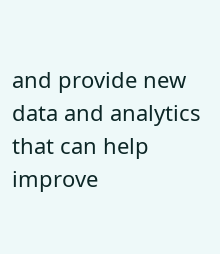and provide new data and analytics that can help improve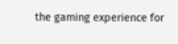the gaming experience for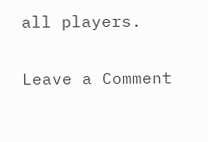all players.

Leave a Comment